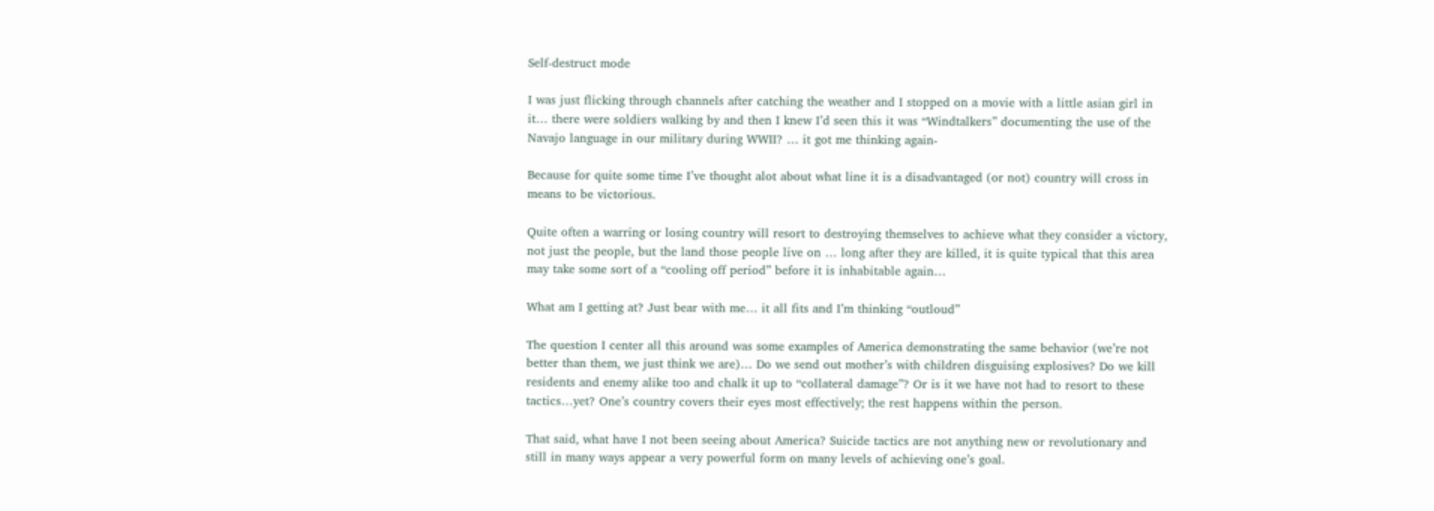Self-destruct mode

I was just flicking through channels after catching the weather and I stopped on a movie with a little asian girl in it… there were soldiers walking by and then I knew I’d seen this it was “Windtalkers” documenting the use of the Navajo language in our military during WWII? … it got me thinking again-

Because for quite some time I’ve thought alot about what line it is a disadvantaged (or not) country will cross in means to be victorious.

Quite often a warring or losing country will resort to destroying themselves to achieve what they consider a victory, not just the people, but the land those people live on … long after they are killed, it is quite typical that this area may take some sort of a “cooling off period” before it is inhabitable again…

What am I getting at? Just bear with me… it all fits and I’m thinking “outloud”

The question I center all this around was some examples of America demonstrating the same behavior (we’re not better than them, we just think we are)… Do we send out mother’s with children disguising explosives? Do we kill residents and enemy alike too and chalk it up to “collateral damage”? Or is it we have not had to resort to these tactics…yet? One’s country covers their eyes most effectively; the rest happens within the person.

That said, what have I not been seeing about America? Suicide tactics are not anything new or revolutionary and still in many ways appear a very powerful form on many levels of achieving one’s goal.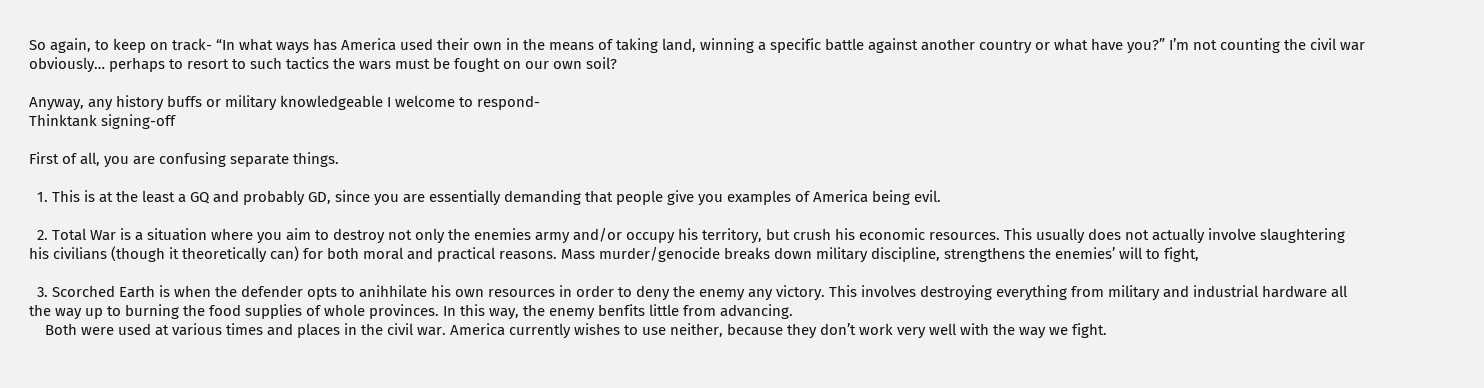So again, to keep on track- “In what ways has America used their own in the means of taking land, winning a specific battle against another country or what have you?” I’m not counting the civil war obviously… perhaps to resort to such tactics the wars must be fought on our own soil?

Anyway, any history buffs or military knowledgeable I welcome to respond-
Thinktank signing-off

First of all, you are confusing separate things.

  1. This is at the least a GQ and probably GD, since you are essentially demanding that people give you examples of America being evil.

  2. Total War is a situation where you aim to destroy not only the enemies army and/or occupy his territory, but crush his economic resources. This usually does not actually involve slaughtering his civilians (though it theoretically can) for both moral and practical reasons. Mass murder/genocide breaks down military discipline, strengthens the enemies’ will to fight,

  3. Scorched Earth is when the defender opts to anihhilate his own resources in order to deny the enemy any victory. This involves destroying everything from military and industrial hardware all the way up to burning the food supplies of whole provinces. In this way, the enemy benfits little from advancing.
    Both were used at various times and places in the civil war. America currently wishes to use neither, because they don’t work very well with the way we fight.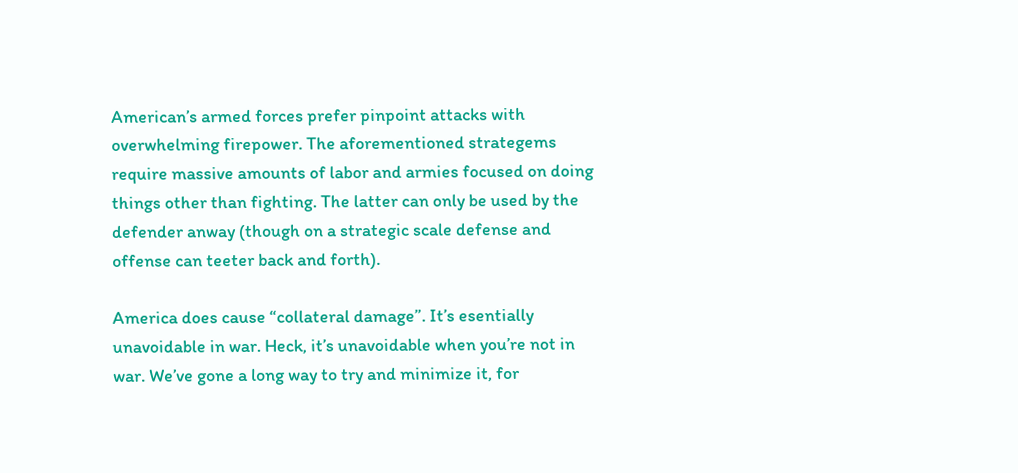American’s armed forces prefer pinpoint attacks with overwhelming firepower. The aforementioned strategems require massive amounts of labor and armies focused on doing things other than fighting. The latter can only be used by the defender anway (though on a strategic scale defense and offense can teeter back and forth).

America does cause “collateral damage”. It’s esentially unavoidable in war. Heck, it’s unavoidable when you’re not in war. We’ve gone a long way to try and minimize it, for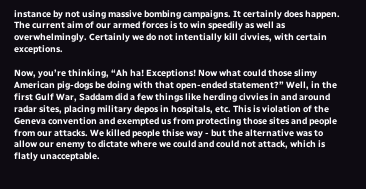instance by not using massive bombing campaigns. It certainly does happen. The current aim of our armed forces is to win speedily as well as overwhelmingly. Certainly we do not intentially kill civvies, with certain exceptions.

Now, you’re thinking, “Ah ha! Exceptions! Now what could those slimy American pig-dogs be doing with that open-ended statement?” Well, in the first Gulf War, Saddam did a few things like herding civvies in and around radar sites, placing military depos in hospitals, etc. This is violation of the Geneva convention and exempted us from protecting those sites and people from our attacks. We killed people thise way - but the alternative was to allow our enemy to dictate where we could and could not attack, which is flatly unacceptable.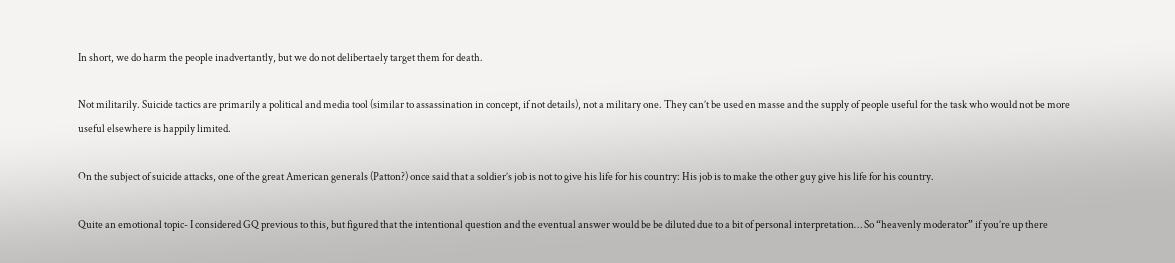In short, we do harm the people inadvertantly, but we do not delibertaely target them for death.

Not militarily. Suicide tactics are primarily a political and media tool (similar to assassination in concept, if not details), not a military one. They can’t be used en masse and the supply of people useful for the task who would not be more useful elsewhere is happily limited.

On the subject of suicide attacks, one of the great American generals (Patton?) once said that a soldier’s job is not to give his life for his country: His job is to make the other guy give his life for his country.

Quite an emotional topic- I considered GQ previous to this, but figured that the intentional question and the eventual answer would be be diluted due to a bit of personal interpretation… So “heavenly moderator” if you’re up there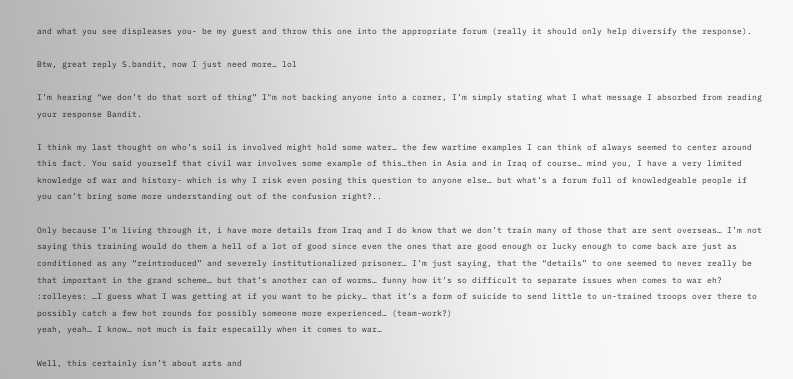and what you see displeases you- be my guest and throw this one into the appropriate forum (really it should only help diversify the response).

Btw, great reply S.bandit, now I just need more… lol

I’m hearing “we don’t do that sort of thing” I"m not backing anyone into a corner, I’m simply stating what I what message I absorbed from reading your response Bandit.

I think my last thought on who’s soil is involved might hold some water… the few wartime examples I can think of always seemed to center around this fact. You said yourself that civil war involves some example of this…then in Asia and in Iraq of course… mind you, I have a very limited knowledge of war and history- which is why I risk even posing this question to anyone else… but what’s a forum full of knowledgeable people if you can’t bring some more understanding out of the confusion right?..

Only because I’m living through it, i have more details from Iraq and I do know that we don’t train many of those that are sent overseas… I’m not saying this training would do them a hell of a lot of good since even the ones that are good enough or lucky enough to come back are just as conditioned as any “reintroduced” and severely institutionalized prisoner… I’m just saying, that the “details” to one seemed to never really be that important in the grand scheme… but that’s another can of worms… funny how it’s so difficult to separate issues when comes to war eh? :rolleyes: …I guess what I was getting at if you want to be picky… that it’s a form of suicide to send little to un-trained troops over there to possibly catch a few hot rounds for possibly someone more experienced… (team-work?)
yeah, yeah… I know… not much is fair especailly when it comes to war…

Well, this certainly isn’t about arts and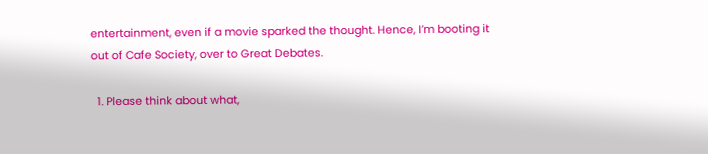entertainment, even if a movie sparked the thought. Hence, I’m booting it out of Cafe Society, over to Great Debates.

  1. Please think about what,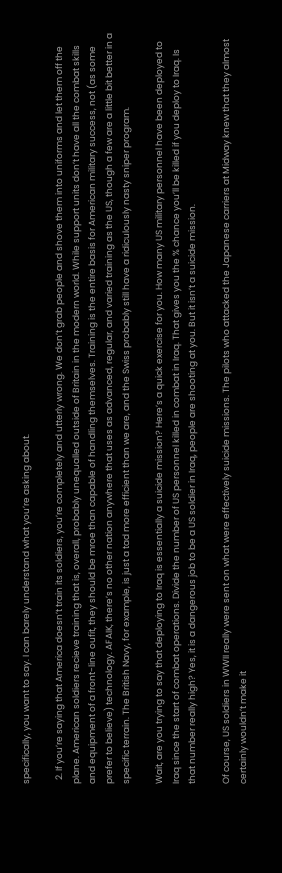specifically, you want to say. I can barely understand what you’re asking about.

  2. If you’re saying that America doesn’t train its soldiers, you’re completely and utterly wrong. We don’t grab people and shove them into uniforms and let them off the plane. American soldiers recieve training that is, overall, probably unequalled outside of Britain in the modern world. While support units don’t have all the combat skills and equipment of a front-line oufit, they should be mroe than capable of handling themselves. Training is the entire basis for American military success, not (as some prefer to believe) technology. AFAIK, there’s no other nation anywhere that uses as advanced, regular, and varied training as the US, though a few are a little bit better in a specific terrain. The British Navy, for example, is just a tad more efficient than we are, and the Swiss probably still have a ridiculously nasty sniper program.

Wait, are you trying to say that deploying to Iraq is essentially a suicide mission? Here’s a quick exercise for you. How many US military personnel have been deployed to Iraq since the start of combat operations. Divide the number of US personnel killed in combat in Iraq. That gives you the % chance you’ll be killed if you deploy to Iraq. Is that number really high? Yes, it is a dangerous job to be a US soldier in Iraq, people are shooting at you. But it isn’t a suicide mission.

Of course, US soldiers in WWII really were sent on what were effectively suicide missions. The pilots who attacked the Japanese carriers at Midway knew that they almost certainly wouldn’t make it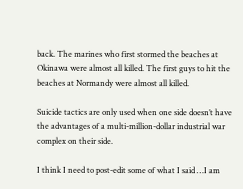back. The marines who first stormed the beaches at Okinawa were almost all killed. The first guys to hit the beaches at Normandy were almost all killed.

Suicide tactics are only used when one side doesn’t have the advantages of a multi-million-dollar industrial war complex on their side.

I think I need to post-edit some of what I said …I am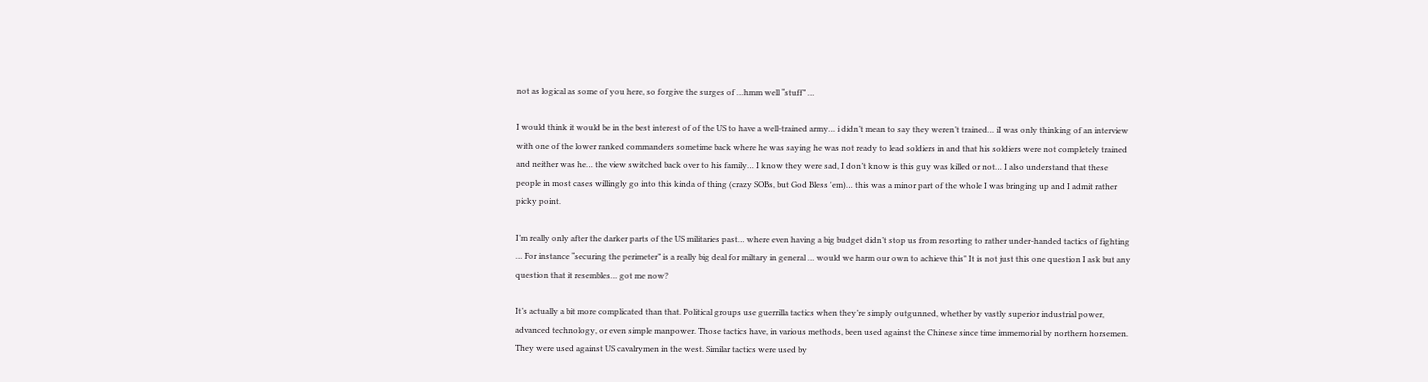not as logical as some of you here, so forgive the surges of …hmm well “stuff” …

I would think it would be in the best interest of of the US to have a well-trained army… i didn’t mean to say they weren’t trained… iI was only thinking of an interview with one of the lower ranked commanders sometime back where he was saying he was not ready to lead soldiers in and that his soldiers were not completely trained and neither was he… the view switched back over to his family… I know they were sad, I don’t know is this guy was killed or not… I also understand that these people in most cases willingly go into this kinda of thing (crazy SOBs, but God Bless 'em)… this was a minor part of the whole I was bringing up and I admit rather picky point.

I’m really only after the darker parts of the US militaries past… where even having a big budget didn’t stop us from resorting to rather under-handed tactics of fighting … For instance “securing the perimeter” is a really big deal for miltary in general … would we harm our own to achieve this" It is not just this one question I ask but any question that it resembles… got me now?

It’s actually a bit more complicated than that. Political groups use guerrilla tactics when they’re simply outgunned, whether by vastly superior industrial power, advanced technology, or even simple manpower. Those tactics have, in various methods, been used against the Chinese since time immemorial by northern horsemen. They were used against US cavalrymen in the west. Similar tactics were used by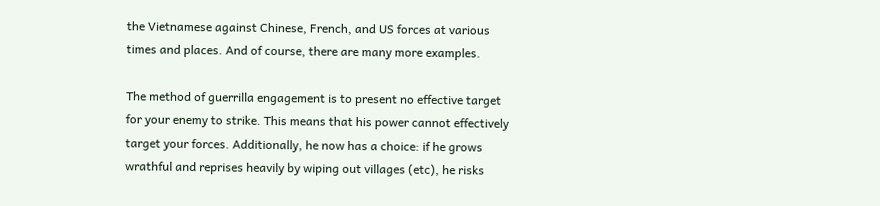the Vietnamese against Chinese, French, and US forces at various times and places. And of course, there are many more examples.

The method of guerrilla engagement is to present no effective target for your enemy to strike. This means that his power cannot effectively target your forces. Additionally, he now has a choice: if he grows wrathful and reprises heavily by wiping out villages (etc), he risks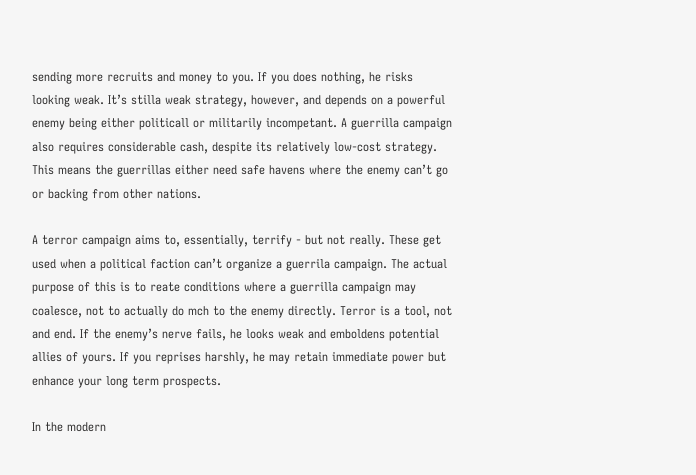sending more recruits and money to you. If you does nothing, he risks looking weak. It’s stilla weak strategy, however, and depends on a powerful enemy being either politicall or militarily incompetant. A guerrilla campaign also requires considerable cash, despite its relatively low-cost strategy. This means the guerrillas either need safe havens where the enemy can’t go or backing from other nations.

A terror campaign aims to, essentially, terrify - but not really. These get used when a political faction can’t organize a guerrila campaign. The actual purpose of this is to reate conditions where a guerrilla campaign may coalesce, not to actually do mch to the enemy directly. Terror is a tool, not and end. If the enemy’s nerve fails, he looks weak and emboldens potential allies of yours. If you reprises harshly, he may retain immediate power but enhance your long term prospects.

In the modern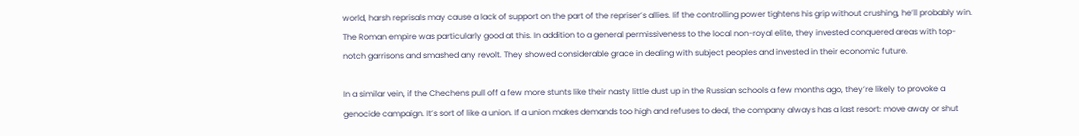world, harsh reprisals may cause a lack of support on the part of the repriser’s allies. Iif the controlling power tightens his grip without crushing, he’ll probably win. The Roman empire was particularly good at this. In addition to a general permissiveness to the local non-royal elite, they invested conquered areas with top-notch garrisons and smashed any revolt. They showed considerable grace in dealing with subject peoples and invested in their economic future.

In a similar vein, if the Chechens pull off a few more stunts like their nasty little dust up in the Russian schools a few months ago, they’re likely to provoke a genocide campaign. It’s sort of like a union. If a union makes demands too high and refuses to deal, the company always has a last resort: move away or shut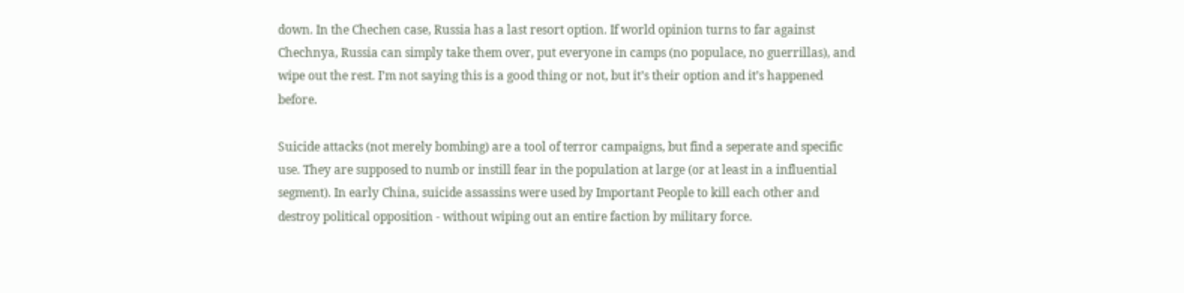down. In the Chechen case, Russia has a last resort option. If world opinion turns to far against Chechnya, Russia can simply take them over, put everyone in camps (no populace, no guerrillas), and wipe out the rest. I’m not saying this is a good thing or not, but it’s their option and it’s happened before.

Suicide attacks (not merely bombing) are a tool of terror campaigns, but find a seperate and specific use. They are supposed to numb or instill fear in the population at large (or at least in a influential segment). In early China, suicide assassins were used by Important People to kill each other and destroy political opposition - without wiping out an entire faction by military force.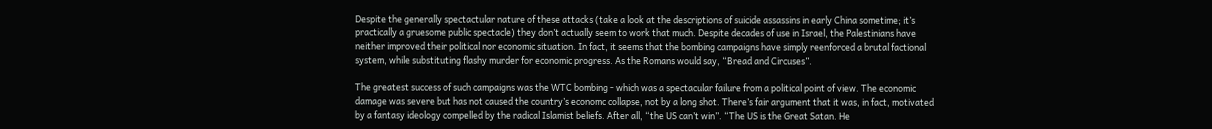Despite the generally spectactular nature of these attacks (take a look at the descriptions of suicide assassins in early China sometime; it’s practically a gruesome public spectacle) they don’t actually seem to work that much. Despite decades of use in Israel, the Palestinians have neither improved their political nor economic situation. In fact, it seems that the bombing campaigns have simply reenforced a brutal factional system, while substituting flashy murder for economic progress. As the Romans would say, “Bread and Circuses”.

The greatest success of such campaigns was the WTC bombing - which was a spectacular failure from a political point of view. The economic damage was severe but has not caused the country’s economc collapse, not by a long shot. There’s fair argument that it was, in fact, motivated by a fantasy ideology compelled by the radical Islamist beliefs. After all, “the US can’t win”. “The US is the Great Satan. He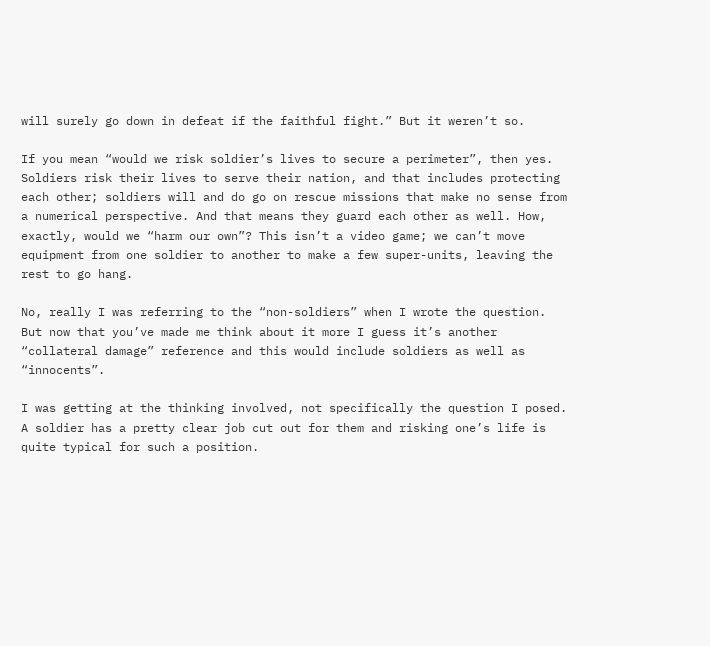will surely go down in defeat if the faithful fight.” But it weren’t so.

If you mean “would we risk soldier’s lives to secure a perimeter”, then yes. Soldiers risk their lives to serve their nation, and that includes protecting each other; soldiers will and do go on rescue missions that make no sense from a numerical perspective. And that means they guard each other as well. How, exactly, would we “harm our own”? This isn’t a video game; we can’t move equipment from one soldier to another to make a few super-units, leaving the rest to go hang.

No, really I was referring to the “non-soldiers” when I wrote the question. But now that you’ve made me think about it more I guess it’s another “collateral damage” reference and this would include soldiers as well as “innocents”.

I was getting at the thinking involved, not specifically the question I posed.
A soldier has a pretty clear job cut out for them and risking one’s life is quite typical for such a position.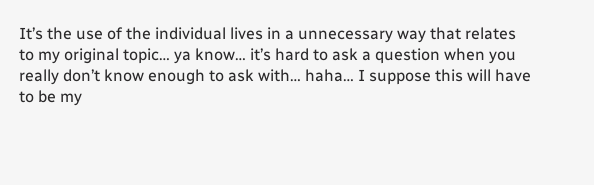It’s the use of the individual lives in a unnecessary way that relates to my original topic… ya know… it’s hard to ask a question when you really don’t know enough to ask with… haha… I suppose this will have to be my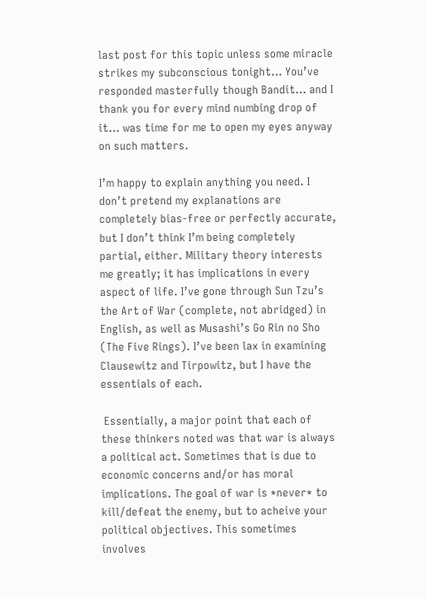last post for this topic unless some miracle strikes my subconscious tonight… You’ve responded masterfully though Bandit… and I thank you for every mind numbing drop of it… was time for me to open my eyes anyway on such matters.

I’m happy to explain anything you need. I don’t pretend my explanations are completely bias-free or perfectly accurate, but I don’t think I’m being completely partial, either. Military theory interests me greatly; it has implications in every aspect of life. I’ve gone through Sun Tzu’s the Art of War (complete, not abridged) in English, as well as Musashi’s Go Rin no Sho (The Five Rings). I’ve been lax in examining Clausewitz and Tirpowitz, but I have the essentials of each.

 Essentially, a major point that each of these thinkers noted was that war is always a political act. Sometimes that is due to economic concerns and/or has moral implications. The goal of war is *never* to kill/defeat the enemy, but to acheive your political objectives. This sometimes involves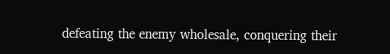defeating the enemy wholesale, conquering their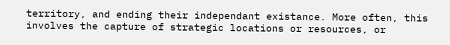territory, and ending their independant existance. More often, this involves the capture of strategic locations or resources, or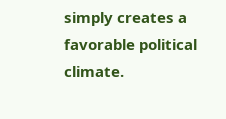simply creates a favorable political climate.